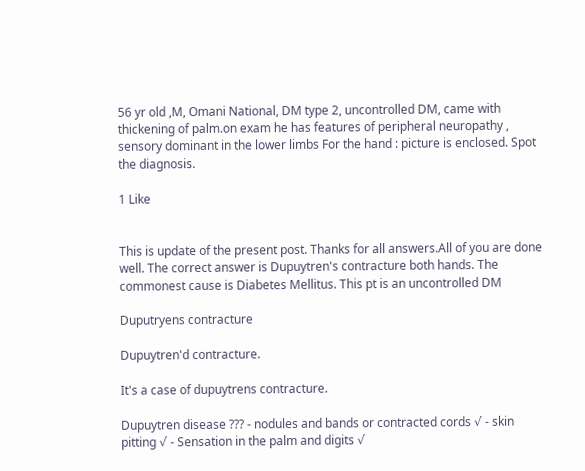56 yr old ,M, Omani National, DM type 2, uncontrolled DM, came with thickening of palm.on exam he has features of peripheral neuropathy , sensory dominant in the lower limbs For the hand : picture is enclosed. Spot the diagnosis.

1 Like


This is update of the present post. Thanks for all answers.All of you are done well. The correct answer is Dupuytren's contracture both hands. The commonest cause is Diabetes Mellitus. This pt is an uncontrolled DM

Duputryens contracture

Dupuytren'd contracture.

It's a case of dupuytrens contracture.

Dupuytren disease ??? - nodules and bands or contracted cords √ - skin pitting √ - Sensation in the palm and digits √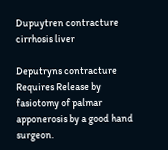Dupuytren contracture cirrhosis liver

Deputryns contracture Requires Release by fasiotomy of palmar apponerosis by a good hand surgeon.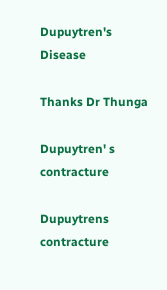Dupuytren's Disease

Thanks Dr Thunga

Dupuytren' s contracture

Dupuytrens contracture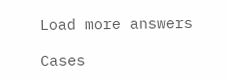Load more answers

Cases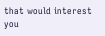that would interest you